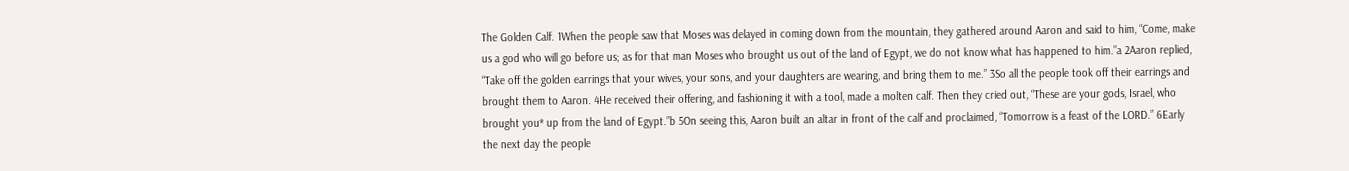The Golden Calf. 1When the people saw that Moses was delayed in coming down from the mountain, they gathered around Aaron and said to him, “Come, make us a god who will go before us; as for that man Moses who brought us out of the land of Egypt, we do not know what has happened to him.”a 2Aaron replied, “Take off the golden earrings that your wives, your sons, and your daughters are wearing, and bring them to me.” 3So all the people took off their earrings and brought them to Aaron. 4He received their offering, and fashioning it with a tool, made a molten calf. Then they cried out, “These are your gods, Israel, who brought you* up from the land of Egypt.”b 5On seeing this, Aaron built an altar in front of the calf and proclaimed, “Tomorrow is a feast of the LORD.” 6Early the next day the people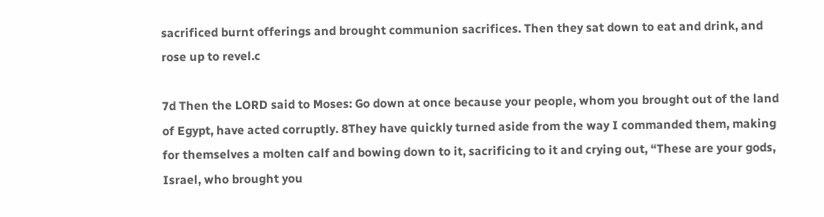sacrificed burnt offerings and brought communion sacrifices. Then they sat down to eat and drink, and rose up to revel.c

7d Then the LORD said to Moses: Go down at once because your people, whom you brought out of the land of Egypt, have acted corruptly. 8They have quickly turned aside from the way I commanded them, making for themselves a molten calf and bowing down to it, sacrificing to it and crying out, “These are your gods, Israel, who brought you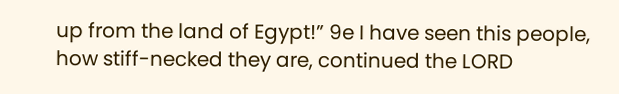up from the land of Egypt!” 9e I have seen this people, how stiff-necked they are, continued the LORD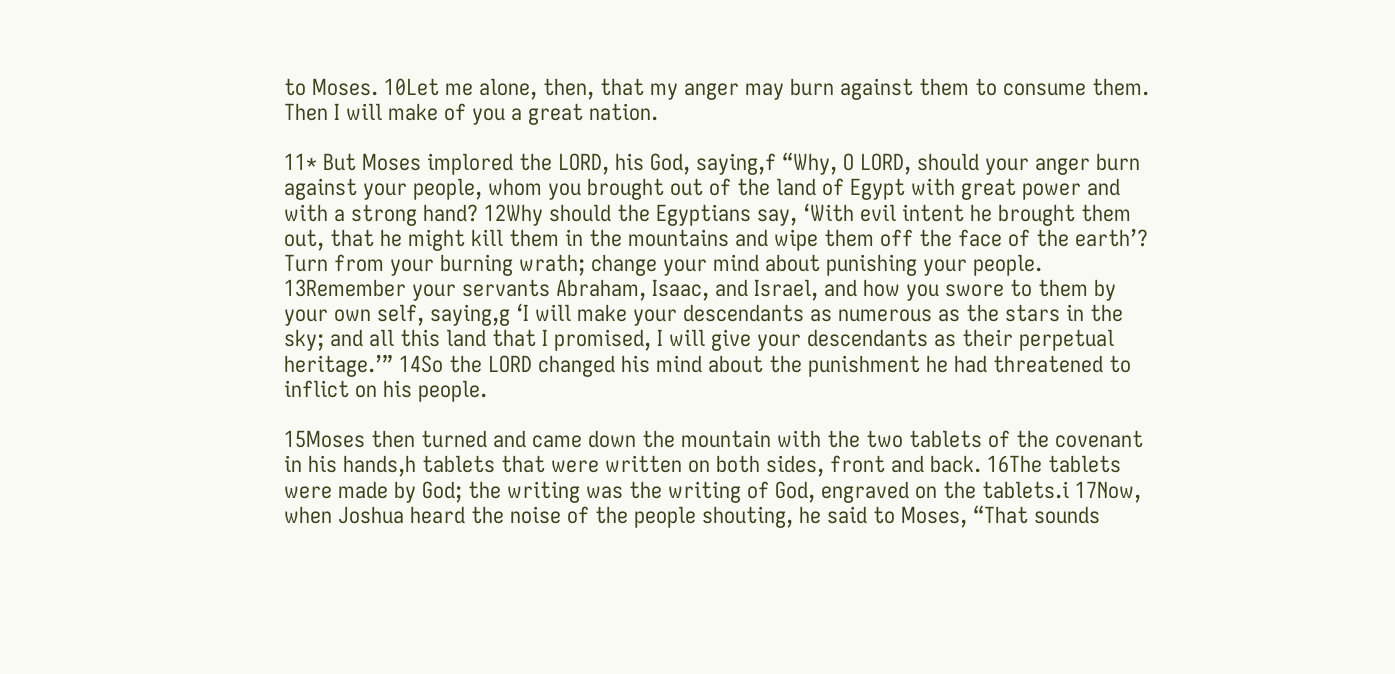to Moses. 10Let me alone, then, that my anger may burn against them to consume them. Then I will make of you a great nation.

11* But Moses implored the LORD, his God, saying,f “Why, O LORD, should your anger burn against your people, whom you brought out of the land of Egypt with great power and with a strong hand? 12Why should the Egyptians say, ‘With evil intent he brought them out, that he might kill them in the mountains and wipe them off the face of the earth’? Turn from your burning wrath; change your mind about punishing your people. 13Remember your servants Abraham, Isaac, and Israel, and how you swore to them by your own self, saying,g ‘I will make your descendants as numerous as the stars in the sky; and all this land that I promised, I will give your descendants as their perpetual heritage.’” 14So the LORD changed his mind about the punishment he had threatened to inflict on his people.

15Moses then turned and came down the mountain with the two tablets of the covenant in his hands,h tablets that were written on both sides, front and back. 16The tablets were made by God; the writing was the writing of God, engraved on the tablets.i 17Now, when Joshua heard the noise of the people shouting, he said to Moses, “That sounds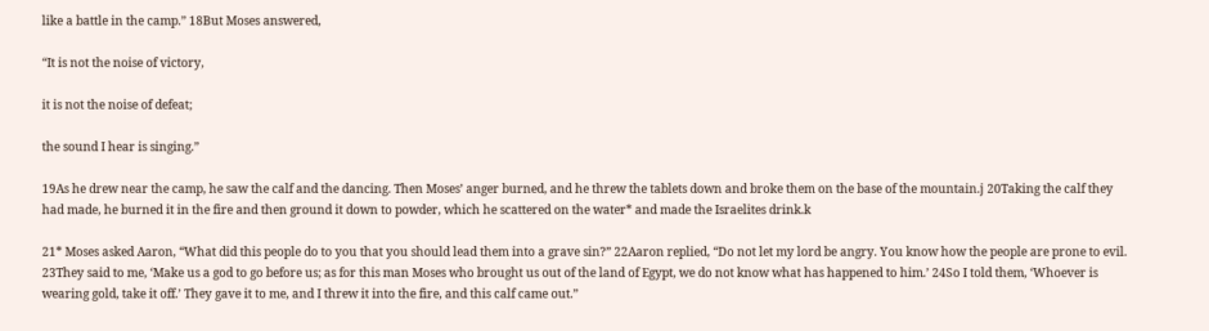like a battle in the camp.” 18But Moses answered,

“It is not the noise of victory,

it is not the noise of defeat;

the sound I hear is singing.”

19As he drew near the camp, he saw the calf and the dancing. Then Moses’ anger burned, and he threw the tablets down and broke them on the base of the mountain.j 20Taking the calf they had made, he burned it in the fire and then ground it down to powder, which he scattered on the water* and made the Israelites drink.k

21* Moses asked Aaron, “What did this people do to you that you should lead them into a grave sin?” 22Aaron replied, “Do not let my lord be angry. You know how the people are prone to evil. 23They said to me, ‘Make us a god to go before us; as for this man Moses who brought us out of the land of Egypt, we do not know what has happened to him.’ 24So I told them, ‘Whoever is wearing gold, take it off.’ They gave it to me, and I threw it into the fire, and this calf came out.”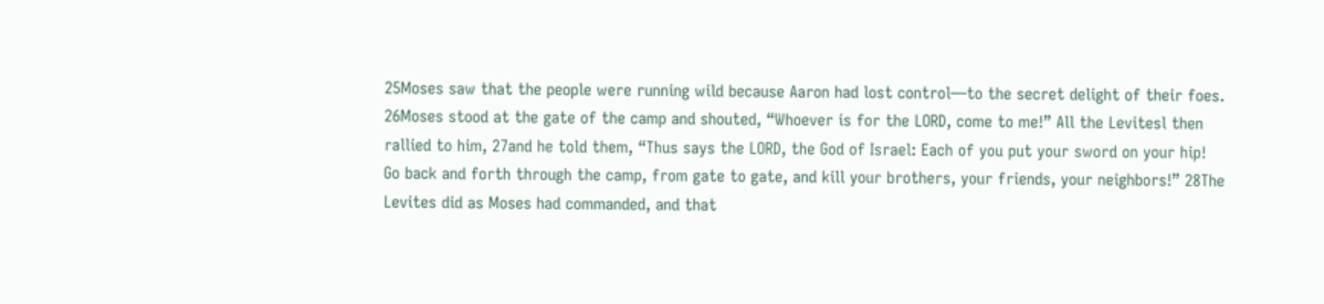25Moses saw that the people were running wild because Aaron had lost control—to the secret delight of their foes. 26Moses stood at the gate of the camp and shouted, “Whoever is for the LORD, come to me!” All the Levitesl then rallied to him, 27and he told them, “Thus says the LORD, the God of Israel: Each of you put your sword on your hip! Go back and forth through the camp, from gate to gate, and kill your brothers, your friends, your neighbors!” 28The Levites did as Moses had commanded, and that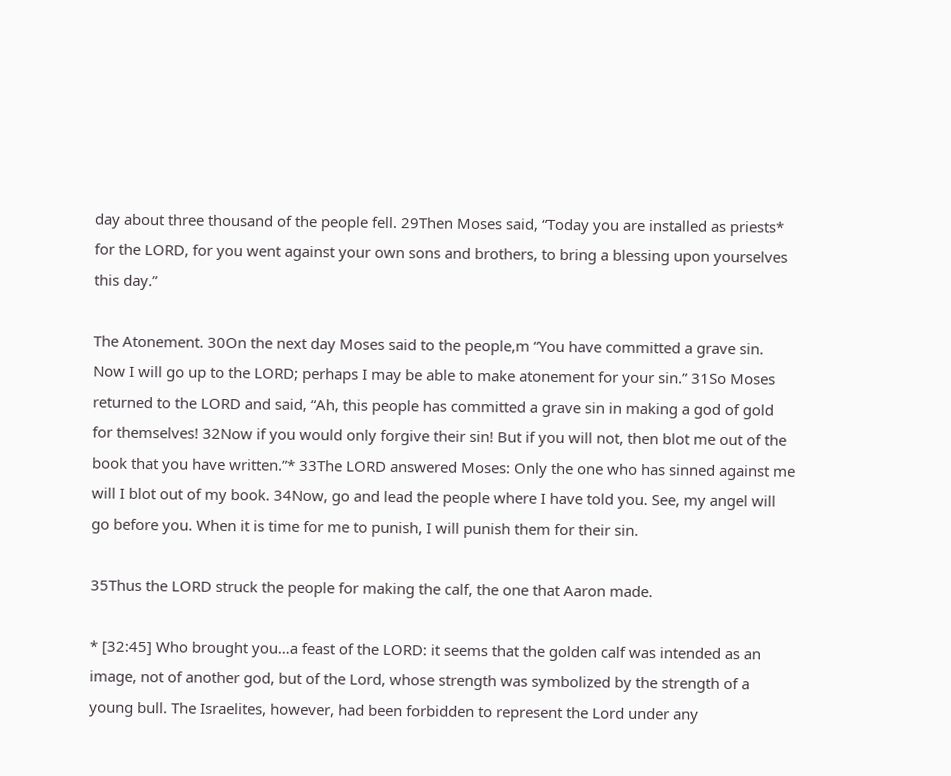day about three thousand of the people fell. 29Then Moses said, “Today you are installed as priests* for the LORD, for you went against your own sons and brothers, to bring a blessing upon yourselves this day.”

The Atonement. 30On the next day Moses said to the people,m “You have committed a grave sin. Now I will go up to the LORD; perhaps I may be able to make atonement for your sin.” 31So Moses returned to the LORD and said, “Ah, this people has committed a grave sin in making a god of gold for themselves! 32Now if you would only forgive their sin! But if you will not, then blot me out of the book that you have written.”* 33The LORD answered Moses: Only the one who has sinned against me will I blot out of my book. 34Now, go and lead the people where I have told you. See, my angel will go before you. When it is time for me to punish, I will punish them for their sin.

35Thus the LORD struck the people for making the calf, the one that Aaron made.

* [32:45] Who brought you…a feast of the LORD: it seems that the golden calf was intended as an image, not of another god, but of the Lord, whose strength was symbolized by the strength of a young bull. The Israelites, however, had been forbidden to represent the Lord under any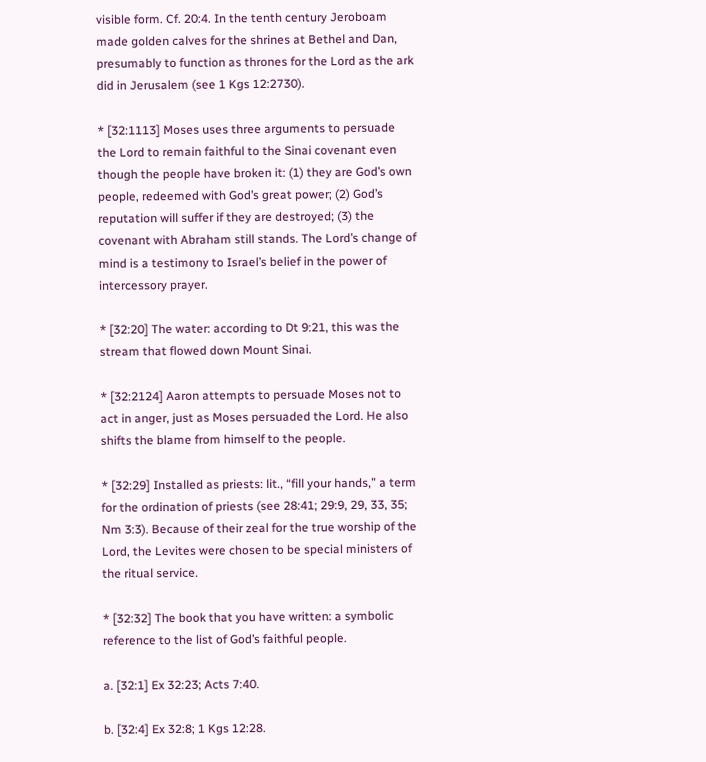visible form. Cf. 20:4. In the tenth century Jeroboam made golden calves for the shrines at Bethel and Dan, presumably to function as thrones for the Lord as the ark did in Jerusalem (see 1 Kgs 12:2730).

* [32:1113] Moses uses three arguments to persuade the Lord to remain faithful to the Sinai covenant even though the people have broken it: (1) they are God’s own people, redeemed with God’s great power; (2) God’s reputation will suffer if they are destroyed; (3) the covenant with Abraham still stands. The Lord’s change of mind is a testimony to Israel’s belief in the power of intercessory prayer.

* [32:20] The water: according to Dt 9:21, this was the stream that flowed down Mount Sinai.

* [32:2124] Aaron attempts to persuade Moses not to act in anger, just as Moses persuaded the Lord. He also shifts the blame from himself to the people.

* [32:29] Installed as priests: lit., “fill your hands,” a term for the ordination of priests (see 28:41; 29:9, 29, 33, 35; Nm 3:3). Because of their zeal for the true worship of the Lord, the Levites were chosen to be special ministers of the ritual service.

* [32:32] The book that you have written: a symbolic reference to the list of God’s faithful people.

a. [32:1] Ex 32:23; Acts 7:40.

b. [32:4] Ex 32:8; 1 Kgs 12:28.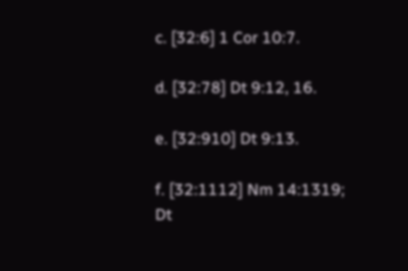c. [32:6] 1 Cor 10:7.

d. [32:78] Dt 9:12, 16.

e. [32:910] Dt 9:13.

f. [32:1112] Nm 14:1319; Dt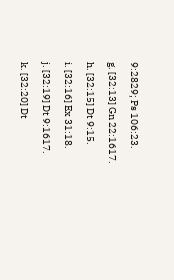9:2829; Ps 106:23.

g. [32:13] Gn 22:1617.

h. [32:15] Dt 9:15.

i. [32:16] Ex 31:18.

j. [32:19] Dt 9:1617.

k. [32:20] Dt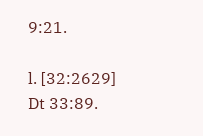9:21.

l. [32:2629] Dt 33:89.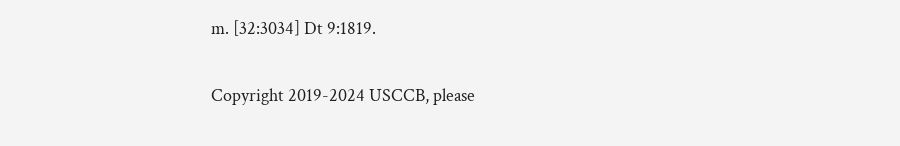m. [32:3034] Dt 9:1819.

Copyright 2019-2024 USCCB, please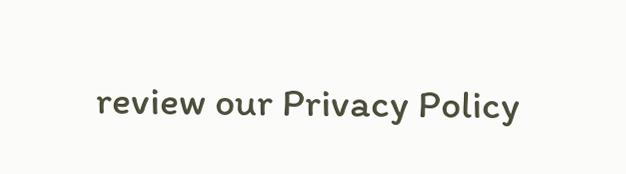review our Privacy Policy